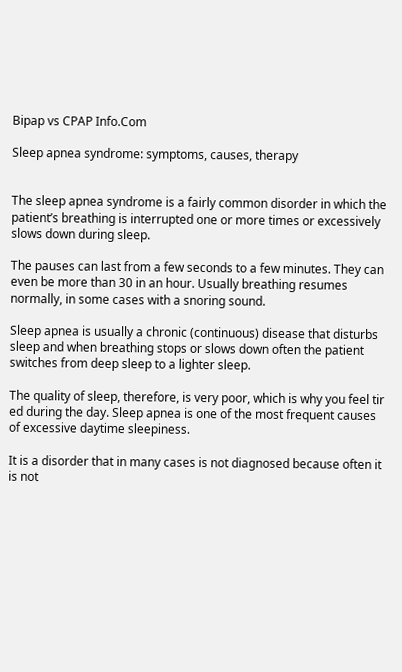Bipap vs CPAP Info.Com

Sleep apnea syndrome: symptoms, causes, therapy


The sleep apnea syndrome is a fairly common disorder in which the patient’s breathing is interrupted one or more times or excessively slows down during sleep.

The pauses can last from a few seconds to a few minutes. They can even be more than 30 in an hour. Usually breathing resumes normally, in some cases with a snoring sound.

Sleep apnea is usually a chronic (continuous) disease that disturbs sleep and when breathing stops or slows down often the patient switches from deep sleep to a lighter sleep.

The quality of sleep, therefore, is very poor, which is why you feel tir ed during the day. Sleep apnea is one of the most frequent causes of excessive daytime sleepiness.

It is a disorder that in many cases is not diagnosed because often it is not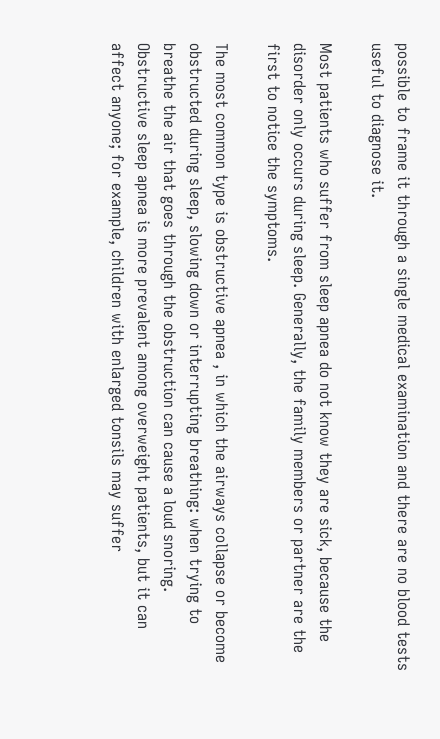possible to frame it through a single medical examination and there are no blood tests useful to diagnose it.

Most patients who suffer from sleep apnea do not know they are sick, because the disorder only occurs during sleep. Generally, the family members or partner are the first to notice the symptoms.

The most common type is obstructive apnea , in which the airways collapse or become obstructed during sleep, slowing down or interrupting breathing: when trying to breathe the air that goes through the obstruction can cause a loud snoring. Obstructive sleep apnea is more prevalent among overweight patients, but it can affect anyone; for example, children with enlarged tonsils may suffer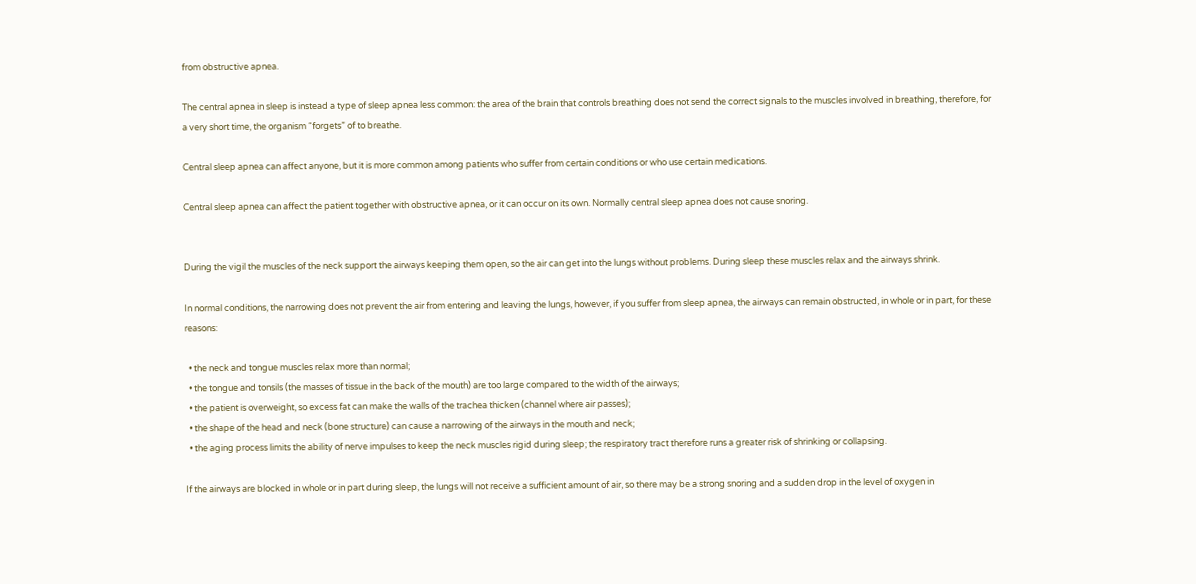from obstructive apnea.

The central apnea in sleep is instead a type of sleep apnea less common: the area of the brain that controls breathing does not send the correct signals to the muscles involved in breathing, therefore, for a very short time, the organism “forgets” of to breathe.

Central sleep apnea can affect anyone, but it is more common among patients who suffer from certain conditions or who use certain medications.

Central sleep apnea can affect the patient together with obstructive apnea, or it can occur on its own. Normally central sleep apnea does not cause snoring.


During the vigil the muscles of the neck support the airways keeping them open, so the air can get into the lungs without problems. During sleep these muscles relax and the airways shrink.

In normal conditions, the narrowing does not prevent the air from entering and leaving the lungs, however, if you suffer from sleep apnea, the airways can remain obstructed, in whole or in part, for these reasons:

  • the neck and tongue muscles relax more than normal;
  • the tongue and tonsils (the masses of tissue in the back of the mouth) are too large compared to the width of the airways;
  • the patient is overweight, so excess fat can make the walls of the trachea thicken (channel where air passes);
  • the shape of the head and neck (bone structure) can cause a narrowing of the airways in the mouth and neck;
  • the aging process limits the ability of nerve impulses to keep the neck muscles rigid during sleep; the respiratory tract therefore runs a greater risk of shrinking or collapsing.

If the airways are blocked in whole or in part during sleep, the lungs will not receive a sufficient amount of air, so there may be a strong snoring and a sudden drop in the level of oxygen in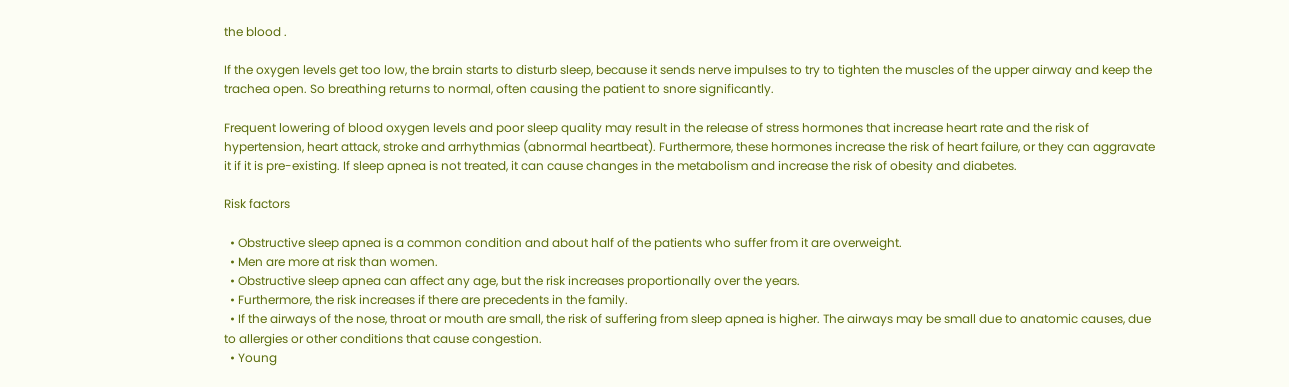the blood .

If the oxygen levels get too low, the brain starts to disturb sleep, because it sends nerve impulses to try to tighten the muscles of the upper airway and keep the trachea open. So breathing returns to normal, often causing the patient to snore significantly.

Frequent lowering of blood oxygen levels and poor sleep quality may result in the release of stress hormones that increase heart rate and the risk of hypertension, heart attack, stroke and arrhythmias (abnormal heartbeat). Furthermore, these hormones increase the risk of heart failure, or they can aggravate it if it is pre-existing. If sleep apnea is not treated, it can cause changes in the metabolism and increase the risk of obesity and diabetes.

Risk factors

  • Obstructive sleep apnea is a common condition and about half of the patients who suffer from it are overweight.
  • Men are more at risk than women.
  • Obstructive sleep apnea can affect any age, but the risk increases proportionally over the years.
  • Furthermore, the risk increases if there are precedents in the family.
  • If the airways of the nose, throat or mouth are small, the risk of suffering from sleep apnea is higher. The airways may be small due to anatomic causes, due to allergies or other conditions that cause congestion.
  • Young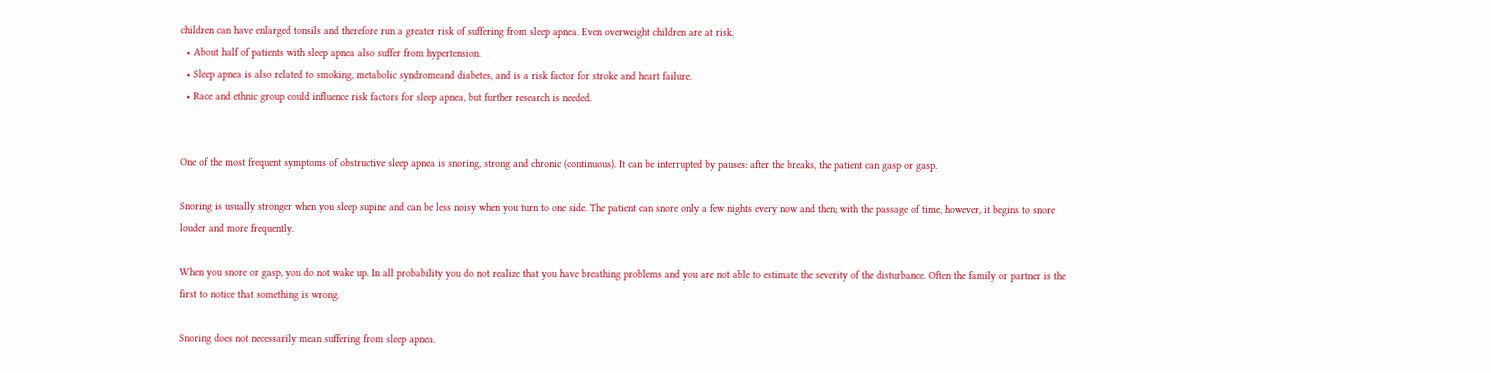children can have enlarged tonsils and therefore run a greater risk of suffering from sleep apnea. Even overweight children are at risk.
  • About half of patients with sleep apnea also suffer from hypertension.
  • Sleep apnea is also related to smoking, metabolic syndromeand diabetes, and is a risk factor for stroke and heart failure.
  • Race and ethnic group could influence risk factors for sleep apnea, but further research is needed.


One of the most frequent symptoms of obstructive sleep apnea is snoring, strong and chronic (continuous). It can be interrupted by pauses: after the breaks, the patient can gasp or gasp.

Snoring is usually stronger when you sleep supine and can be less noisy when you turn to one side. The patient can snore only a few nights every now and then; with the passage of time, however, it begins to snore louder and more frequently.

When you snore or gasp, you do not wake up. In all probability you do not realize that you have breathing problems and you are not able to estimate the severity of the disturbance. Often the family or partner is the first to notice that something is wrong.

Snoring does not necessarily mean suffering from sleep apnea.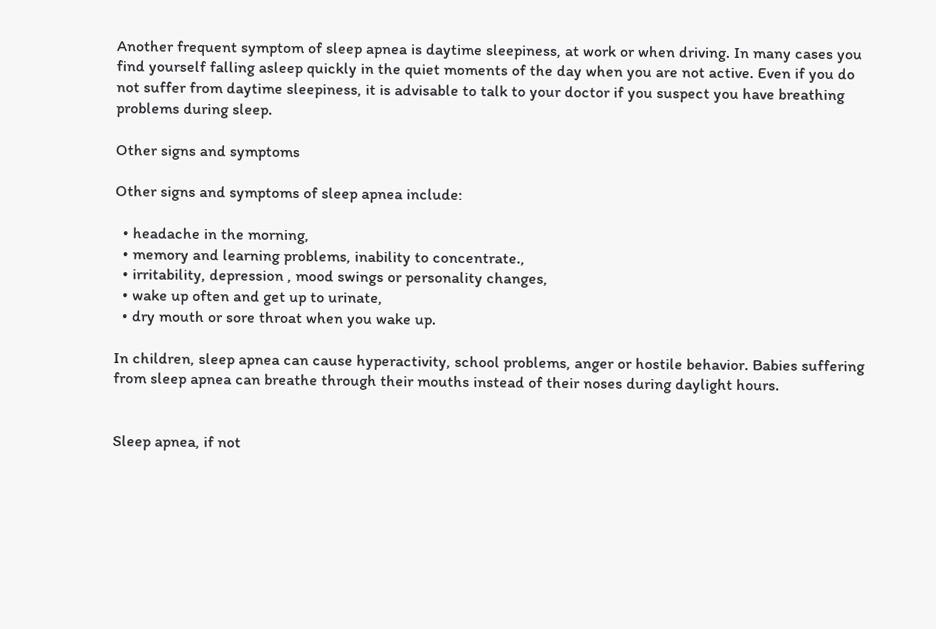Another frequent symptom of sleep apnea is daytime sleepiness, at work or when driving. In many cases you find yourself falling asleep quickly in the quiet moments of the day when you are not active. Even if you do not suffer from daytime sleepiness, it is advisable to talk to your doctor if you suspect you have breathing problems during sleep.

Other signs and symptoms

Other signs and symptoms of sleep apnea include:

  • headache in the morning,
  • memory and learning problems, inability to concentrate.,
  • irritability, depression , mood swings or personality changes,
  • wake up often and get up to urinate,
  • dry mouth or sore throat when you wake up.

In children, sleep apnea can cause hyperactivity, school problems, anger or hostile behavior. Babies suffering from sleep apnea can breathe through their mouths instead of their noses during daylight hours.


Sleep apnea, if not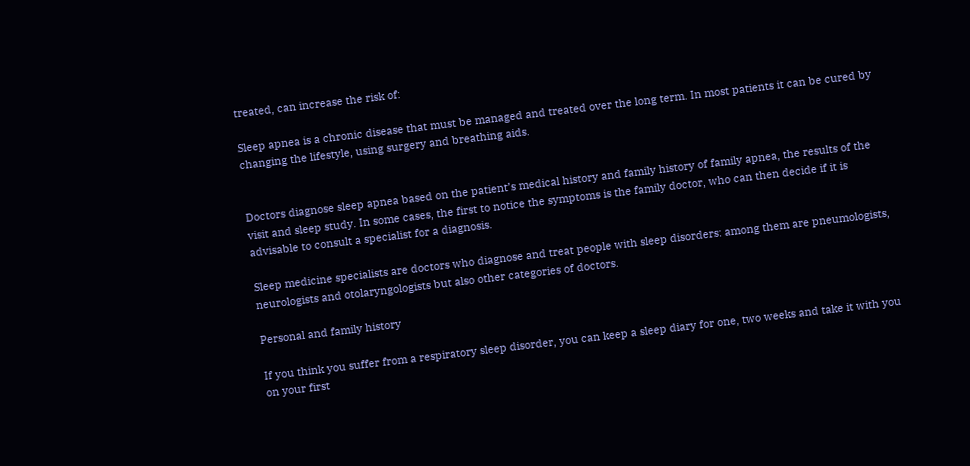treated, can increase the risk of:

Sleep apnea is a chronic disease that must be managed and treated over the long term. In most patients it can be cured by changing the lifestyle, using surgery and breathing aids.


Doctors diagnose sleep apnea based on the patient’s medical history and family history of family apnea, the results of the visit and sleep study. In some cases, the first to notice the symptoms is the family doctor, who can then decide if it is advisable to consult a specialist for a diagnosis.

Sleep medicine specialists are doctors who diagnose and treat people with sleep disorders: among them are pneumologists, neurologists and otolaryngologists but also other categories of doctors.

Personal and family history

If you think you suffer from a respiratory sleep disorder, you can keep a sleep diary for one, two weeks and take it with you on your first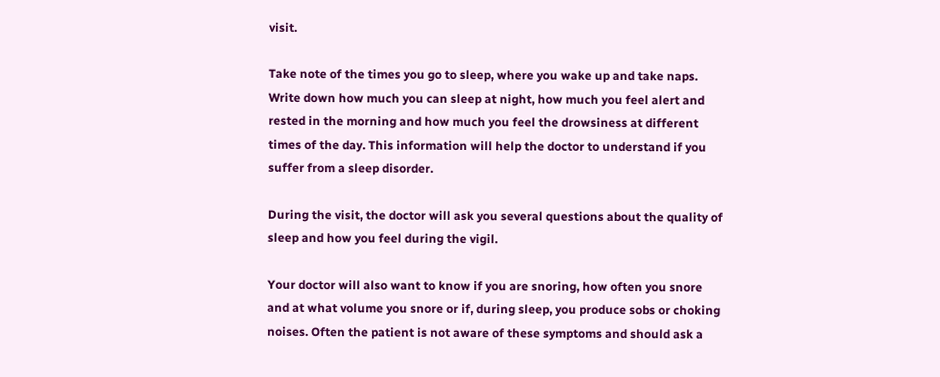visit.

Take note of the times you go to sleep, where you wake up and take naps. Write down how much you can sleep at night, how much you feel alert and rested in the morning and how much you feel the drowsiness at different times of the day. This information will help the doctor to understand if you suffer from a sleep disorder.

During the visit, the doctor will ask you several questions about the quality of sleep and how you feel during the vigil.

Your doctor will also want to know if you are snoring, how often you snore and at what volume you snore or if, during sleep, you produce sobs or choking noises. Often the patient is not aware of these symptoms and should ask a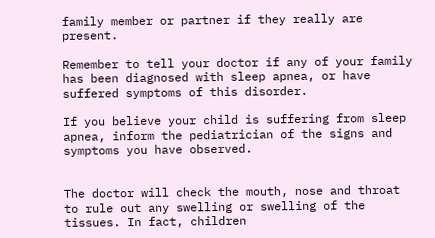family member or partner if they really are present.

Remember to tell your doctor if any of your family has been diagnosed with sleep apnea, or have suffered symptoms of this disorder.

If you believe your child is suffering from sleep apnea, inform the pediatrician of the signs and symptoms you have observed.


The doctor will check the mouth, nose and throat to rule out any swelling or swelling of the tissues. In fact, children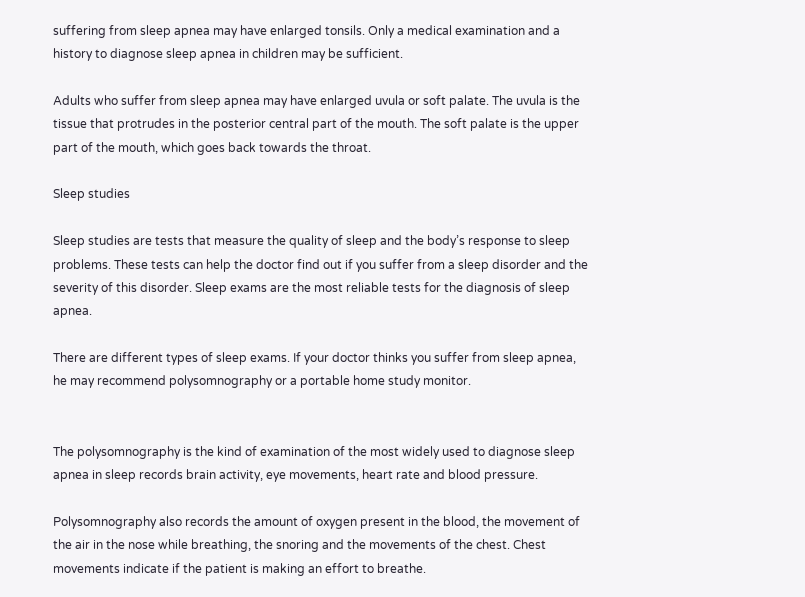suffering from sleep apnea may have enlarged tonsils. Only a medical examination and a history to diagnose sleep apnea in children may be sufficient.

Adults who suffer from sleep apnea may have enlarged uvula or soft palate. The uvula is the tissue that protrudes in the posterior central part of the mouth. The soft palate is the upper part of the mouth, which goes back towards the throat.

Sleep studies

Sleep studies are tests that measure the quality of sleep and the body’s response to sleep problems. These tests can help the doctor find out if you suffer from a sleep disorder and the severity of this disorder. Sleep exams are the most reliable tests for the diagnosis of sleep apnea.

There are different types of sleep exams. If your doctor thinks you suffer from sleep apnea, he may recommend polysomnography or a portable home study monitor.


The polysomnography is the kind of examination of the most widely used to diagnose sleep apnea in sleep records brain activity, eye movements, heart rate and blood pressure.

Polysomnography also records the amount of oxygen present in the blood, the movement of the air in the nose while breathing, the snoring and the movements of the chest. Chest movements indicate if the patient is making an effort to breathe.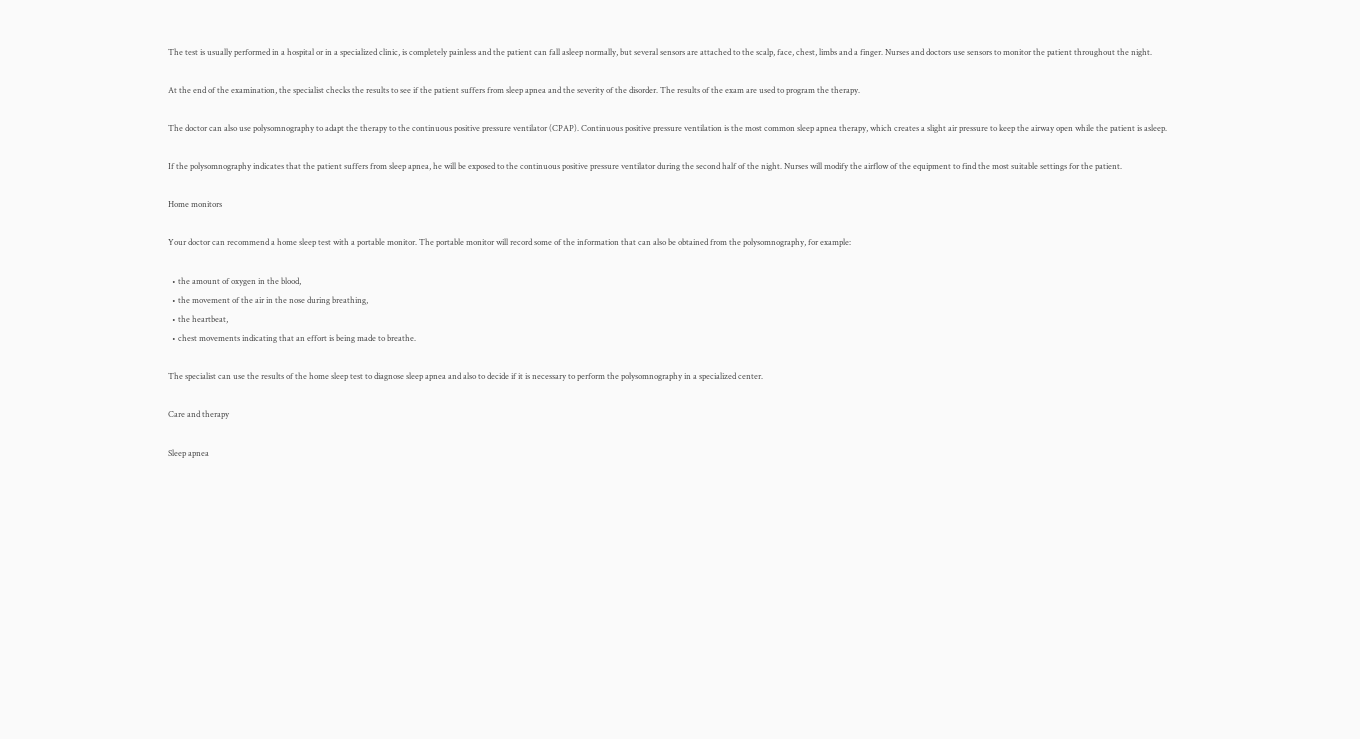The test is usually performed in a hospital or in a specialized clinic, is completely painless and the patient can fall asleep normally, but several sensors are attached to the scalp, face, chest, limbs and a finger. Nurses and doctors use sensors to monitor the patient throughout the night.

At the end of the examination, the specialist checks the results to see if the patient suffers from sleep apnea and the severity of the disorder. The results of the exam are used to program the therapy.

The doctor can also use polysomnography to adapt the therapy to the continuous positive pressure ventilator (CPAP). Continuous positive pressure ventilation is the most common sleep apnea therapy, which creates a slight air pressure to keep the airway open while the patient is asleep.

If the polysomnography indicates that the patient suffers from sleep apnea, he will be exposed to the continuous positive pressure ventilator during the second half of the night. Nurses will modify the airflow of the equipment to find the most suitable settings for the patient.

Home monitors

Your doctor can recommend a home sleep test with a portable monitor. The portable monitor will record some of the information that can also be obtained from the polysomnography, for example:

  • the amount of oxygen in the blood,
  • the movement of the air in the nose during breathing,
  • the heartbeat,
  • chest movements indicating that an effort is being made to breathe.

The specialist can use the results of the home sleep test to diagnose sleep apnea and also to decide if it is necessary to perform the polysomnography in a specialized center.

Care and therapy

Sleep apnea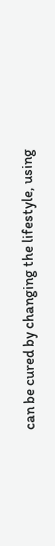can be cured by changing the lifestyle, using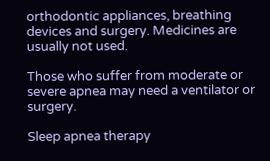orthodontic appliances, breathing devices and surgery. Medicines are usually not used.

Those who suffer from moderate or severe apnea may need a ventilator or surgery.

Sleep apnea therapy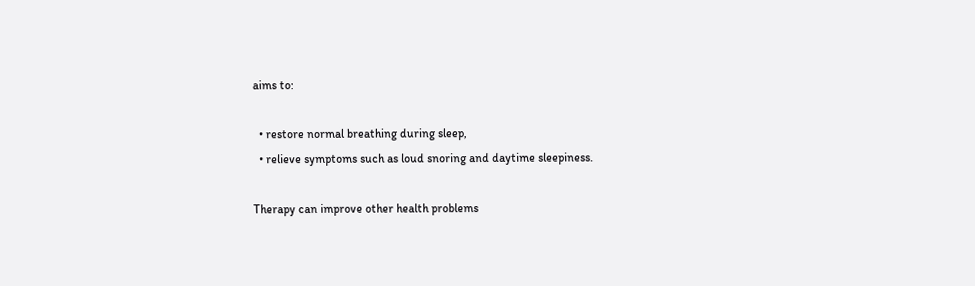aims to:

  • restore normal breathing during sleep,
  • relieve symptoms such as loud snoring and daytime sleepiness.

Therapy can improve other health problems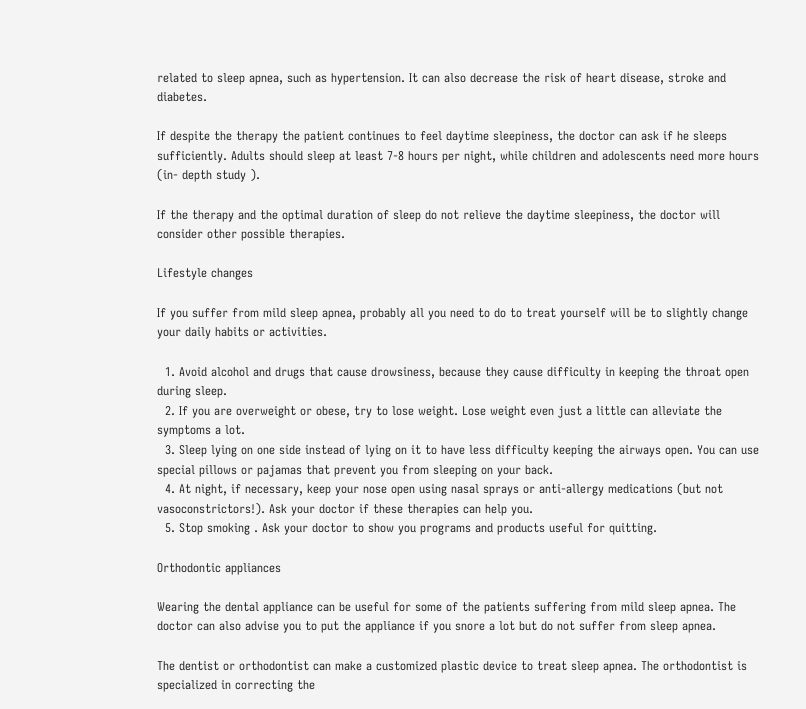related to sleep apnea, such as hypertension. It can also decrease the risk of heart disease, stroke and diabetes.

If despite the therapy the patient continues to feel daytime sleepiness, the doctor can ask if he sleeps sufficiently. Adults should sleep at least 7-8 hours per night, while children and adolescents need more hours (in- depth study ).

If the therapy and the optimal duration of sleep do not relieve the daytime sleepiness, the doctor will consider other possible therapies.

Lifestyle changes

If you suffer from mild sleep apnea, probably all you need to do to treat yourself will be to slightly change your daily habits or activities.

  1. Avoid alcohol and drugs that cause drowsiness, because they cause difficulty in keeping the throat open during sleep.
  2. If you are overweight or obese, try to lose weight. Lose weight even just a little can alleviate the symptoms a lot.
  3. Sleep lying on one side instead of lying on it to have less difficulty keeping the airways open. You can use special pillows or pajamas that prevent you from sleeping on your back.
  4. At night, if necessary, keep your nose open using nasal sprays or anti-allergy medications (but not vasoconstrictors!). Ask your doctor if these therapies can help you.
  5. Stop smoking . Ask your doctor to show you programs and products useful for quitting.

Orthodontic appliances

Wearing the dental appliance can be useful for some of the patients suffering from mild sleep apnea. The doctor can also advise you to put the appliance if you snore a lot but do not suffer from sleep apnea.

The dentist or orthodontist can make a customized plastic device to treat sleep apnea. The orthodontist is specialized in correcting the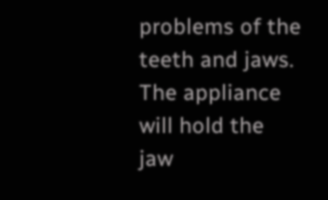problems of the teeth and jaws. The appliance will hold the jaw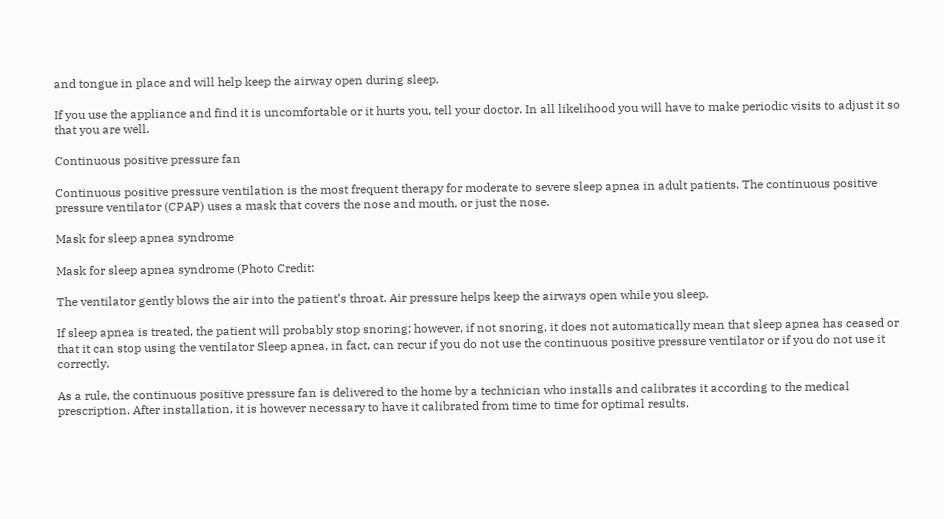and tongue in place and will help keep the airway open during sleep.

If you use the appliance and find it is uncomfortable or it hurts you, tell your doctor. In all likelihood you will have to make periodic visits to adjust it so that you are well.

Continuous positive pressure fan

Continuous positive pressure ventilation is the most frequent therapy for moderate to severe sleep apnea in adult patients. The continuous positive pressure ventilator (CPAP) uses a mask that covers the nose and mouth, or just the nose.

Mask for sleep apnea syndrome

Mask for sleep apnea syndrome (Photo Credit:

The ventilator gently blows the air into the patient’s throat. Air pressure helps keep the airways open while you sleep.

If sleep apnea is treated, the patient will probably stop snoring; however, if not snoring, it does not automatically mean that sleep apnea has ceased or that it can stop using the ventilator Sleep apnea, in fact, can recur if you do not use the continuous positive pressure ventilator or if you do not use it correctly.

As a rule, the continuous positive pressure fan is delivered to the home by a technician who installs and calibrates it according to the medical prescription. After installation, it is however necessary to have it calibrated from time to time for optimal results.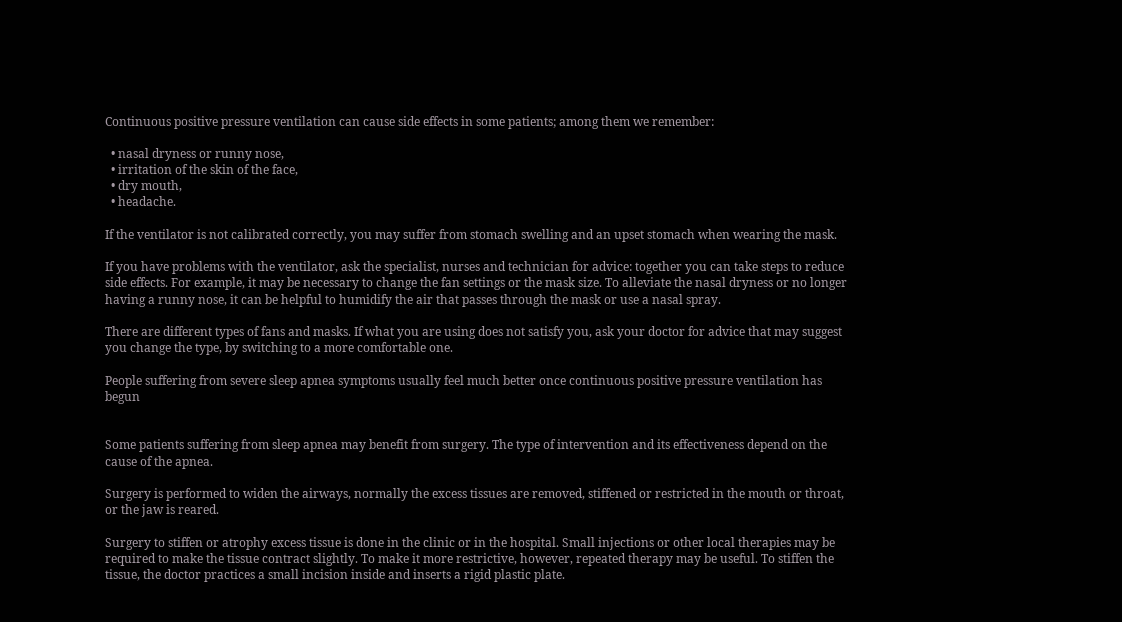Continuous positive pressure ventilation can cause side effects in some patients; among them we remember:

  • nasal dryness or runny nose,
  • irritation of the skin of the face,
  • dry mouth,
  • headache.

If the ventilator is not calibrated correctly, you may suffer from stomach swelling and an upset stomach when wearing the mask.

If you have problems with the ventilator, ask the specialist, nurses and technician for advice: together you can take steps to reduce side effects. For example, it may be necessary to change the fan settings or the mask size. To alleviate the nasal dryness or no longer having a runny nose, it can be helpful to humidify the air that passes through the mask or use a nasal spray.

There are different types of fans and masks. If what you are using does not satisfy you, ask your doctor for advice that may suggest you change the type, by switching to a more comfortable one.

People suffering from severe sleep apnea symptoms usually feel much better once continuous positive pressure ventilation has begun


Some patients suffering from sleep apnea may benefit from surgery. The type of intervention and its effectiveness depend on the cause of the apnea.

Surgery is performed to widen the airways, normally the excess tissues are removed, stiffened or restricted in the mouth or throat, or the jaw is reared.

Surgery to stiffen or atrophy excess tissue is done in the clinic or in the hospital. Small injections or other local therapies may be required to make the tissue contract slightly. To make it more restrictive, however, repeated therapy may be useful. To stiffen the tissue, the doctor practices a small incision inside and inserts a rigid plastic plate.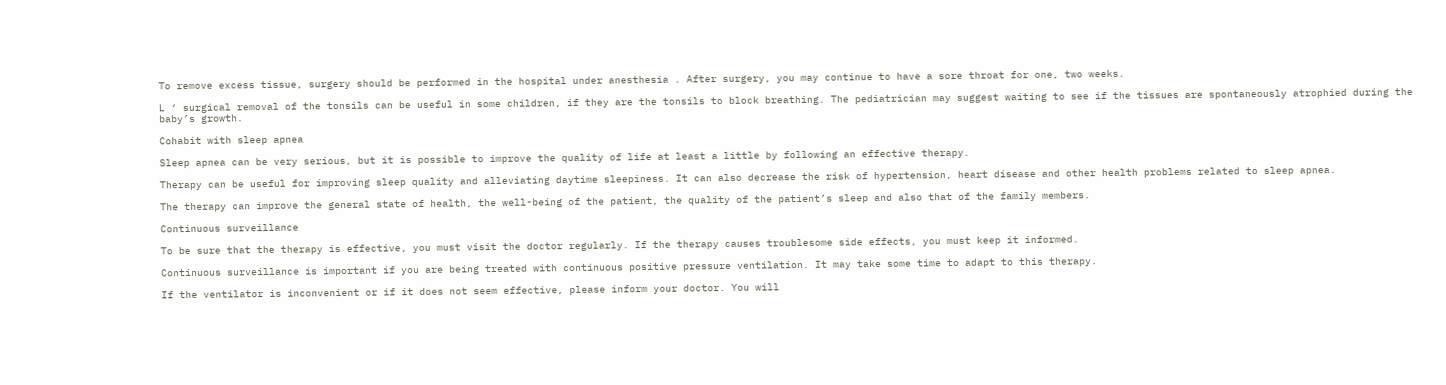To remove excess tissue, surgery should be performed in the hospital under anesthesia . After surgery, you may continue to have a sore throat for one, two weeks.

L ‘ surgical removal of the tonsils can be useful in some children, if they are the tonsils to block breathing. The pediatrician may suggest waiting to see if the tissues are spontaneously atrophied during the baby’s growth.

Cohabit with sleep apnea

Sleep apnea can be very serious, but it is possible to improve the quality of life at least a little by following an effective therapy.

Therapy can be useful for improving sleep quality and alleviating daytime sleepiness. It can also decrease the risk of hypertension, heart disease and other health problems related to sleep apnea.

The therapy can improve the general state of health, the well-being of the patient, the quality of the patient’s sleep and also that of the family members.

Continuous surveillance

To be sure that the therapy is effective, you must visit the doctor regularly. If the therapy causes troublesome side effects, you must keep it informed.

Continuous surveillance is important if you are being treated with continuous positive pressure ventilation. It may take some time to adapt to this therapy.

If the ventilator is inconvenient or if it does not seem effective, please inform your doctor. You will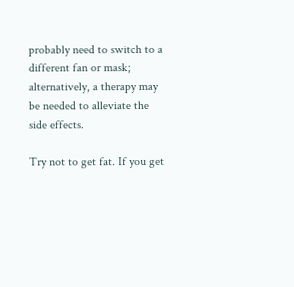probably need to switch to a different fan or mask; alternatively, a therapy may be needed to alleviate the side effects.

Try not to get fat. If you get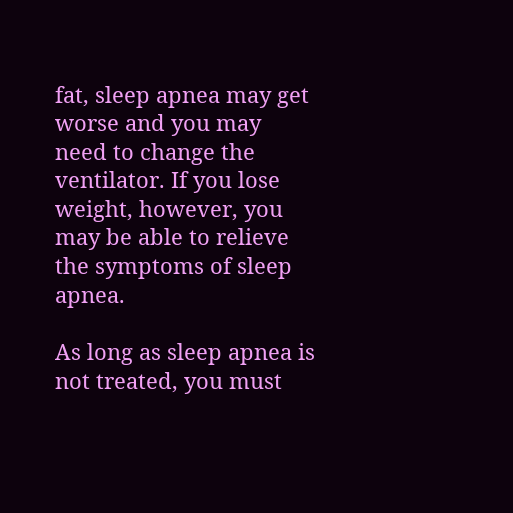fat, sleep apnea may get worse and you may need to change the ventilator. If you lose weight, however, you may be able to relieve the symptoms of sleep apnea.

As long as sleep apnea is not treated, you must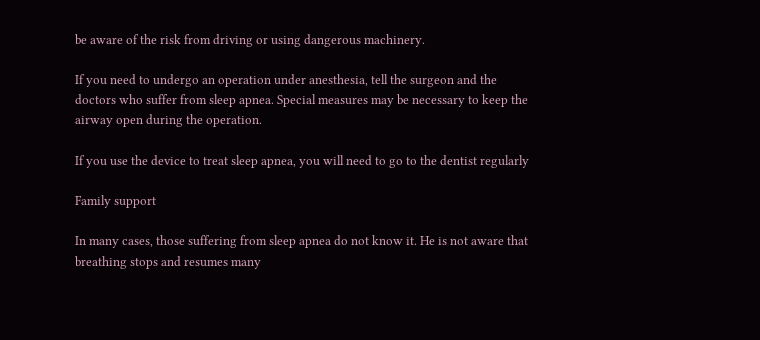be aware of the risk from driving or using dangerous machinery.

If you need to undergo an operation under anesthesia, tell the surgeon and the doctors who suffer from sleep apnea. Special measures may be necessary to keep the airway open during the operation.

If you use the device to treat sleep apnea, you will need to go to the dentist regularly

Family support

In many cases, those suffering from sleep apnea do not know it. He is not aware that breathing stops and resumes many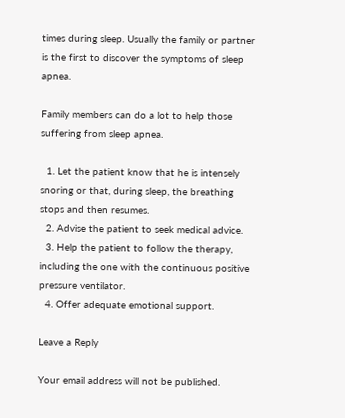times during sleep. Usually the family or partner is the first to discover the symptoms of sleep apnea.

Family members can do a lot to help those suffering from sleep apnea.

  1. Let the patient know that he is intensely snoring or that, during sleep, the breathing stops and then resumes.
  2. Advise the patient to seek medical advice.
  3. Help the patient to follow the therapy, including the one with the continuous positive pressure ventilator.
  4. Offer adequate emotional support.

Leave a Reply

Your email address will not be published.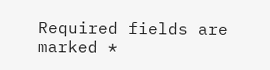Required fields are marked *